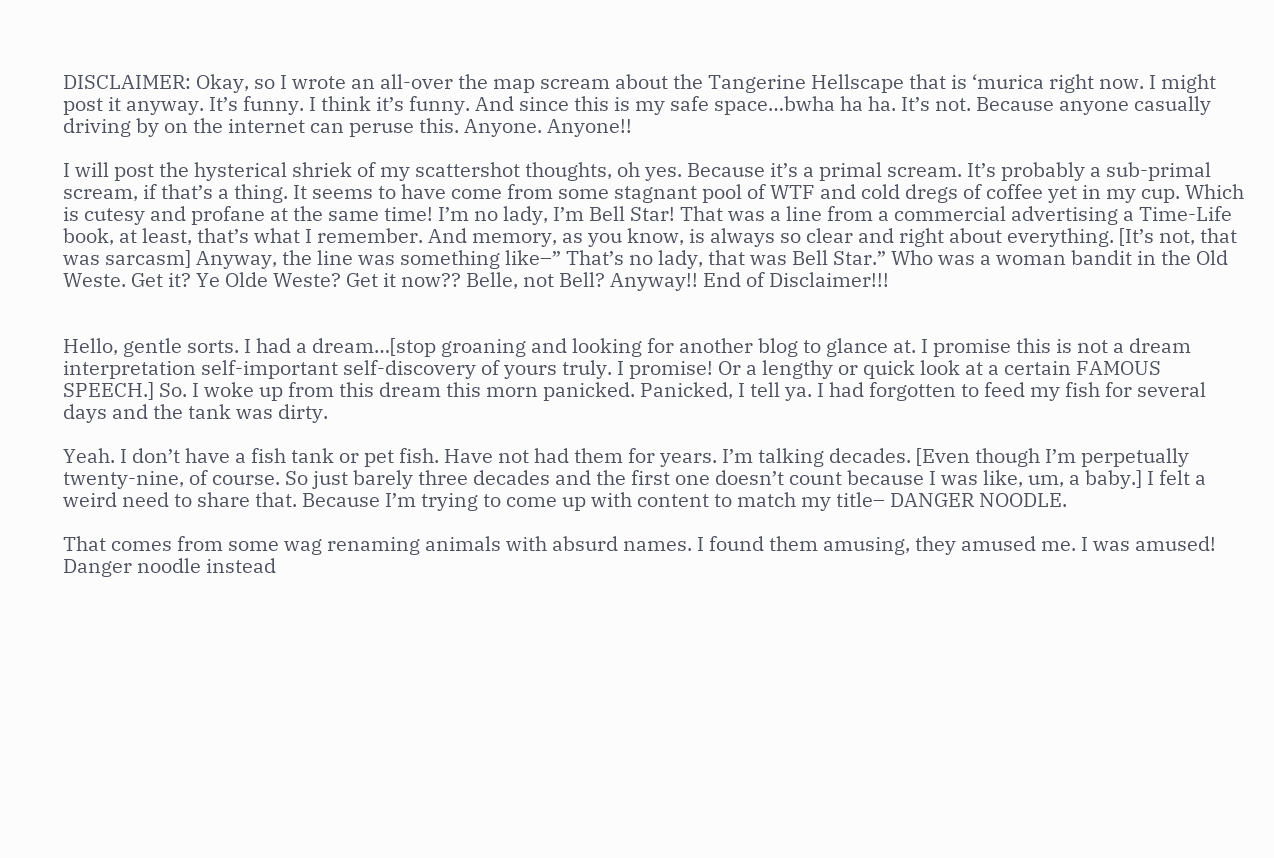DISCLAIMER: Okay, so I wrote an all-over the map scream about the Tangerine Hellscape that is ‘murica right now. I might post it anyway. It’s funny. I think it’s funny. And since this is my safe space…bwha ha ha. It’s not. Because anyone casually driving by on the internet can peruse this. Anyone. Anyone!!

I will post the hysterical shriek of my scattershot thoughts, oh yes. Because it’s a primal scream. It’s probably a sub-primal scream, if that’s a thing. It seems to have come from some stagnant pool of WTF and cold dregs of coffee yet in my cup. Which is cutesy and profane at the same time! I’m no lady, I’m Bell Star! That was a line from a commercial advertising a Time-Life book, at least, that’s what I remember. And memory, as you know, is always so clear and right about everything. [It’s not, that was sarcasm] Anyway, the line was something like–” That’s no lady, that was Bell Star.” Who was a woman bandit in the Old Weste. Get it? Ye Olde Weste? Get it now?? Belle, not Bell? Anyway!! End of Disclaimer!!!


Hello, gentle sorts. I had a dream…[stop groaning and looking for another blog to glance at. I promise this is not a dream interpretation self-important self-discovery of yours truly. I promise! Or a lengthy or quick look at a certain FAMOUS SPEECH.] So. I woke up from this dream this morn panicked. Panicked, I tell ya. I had forgotten to feed my fish for several days and the tank was dirty.

Yeah. I don’t have a fish tank or pet fish. Have not had them for years. I’m talking decades. [Even though I’m perpetually twenty-nine, of course. So just barely three decades and the first one doesn’t count because I was like, um, a baby.] I felt a weird need to share that. Because I’m trying to come up with content to match my title– DANGER NOODLE.

That comes from some wag renaming animals with absurd names. I found them amusing, they amused me. I was amused! Danger noodle instead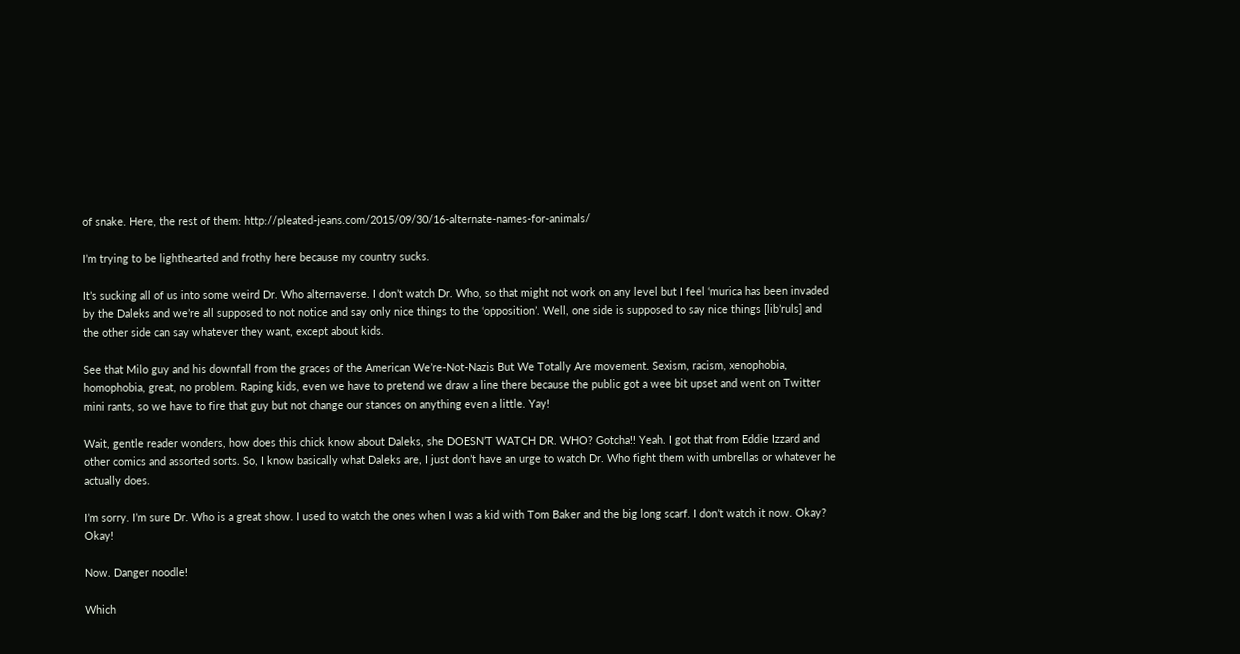of snake. Here, the rest of them: http://pleated-jeans.com/2015/09/30/16-alternate-names-for-animals/

I’m trying to be lighthearted and frothy here because my country sucks.

It’s sucking all of us into some weird Dr. Who alternaverse. I don’t watch Dr. Who, so that might not work on any level but I feel ‘murica has been invaded by the Daleks and we’re all supposed to not notice and say only nice things to the ‘opposition’. Well, one side is supposed to say nice things [lib’ruls] and the other side can say whatever they want, except about kids.

See that Milo guy and his downfall from the graces of the American We’re-Not-Nazis But We Totally Are movement. Sexism, racism, xenophobia, homophobia, great, no problem. Raping kids, even we have to pretend we draw a line there because the public got a wee bit upset and went on Twitter mini rants, so we have to fire that guy but not change our stances on anything even a little. Yay!

Wait, gentle reader wonders, how does this chick know about Daleks, she DOESN’T WATCH DR. WHO? Gotcha!! Yeah. I got that from Eddie Izzard and other comics and assorted sorts. So, I know basically what Daleks are, I just don’t have an urge to watch Dr. Who fight them with umbrellas or whatever he actually does.

I’m sorry. I’m sure Dr. Who is a great show. I used to watch the ones when I was a kid with Tom Baker and the big long scarf. I don’t watch it now. Okay? Okay!

Now. Danger noodle!

Which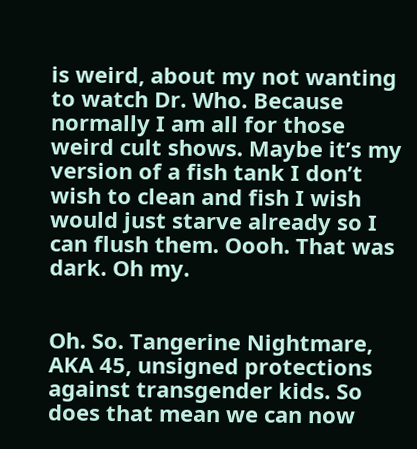is weird, about my not wanting to watch Dr. Who. Because normally I am all for those weird cult shows. Maybe it’s my version of a fish tank I don’t wish to clean and fish I wish would just starve already so I can flush them. Oooh. That was dark. Oh my.


Oh. So. Tangerine Nightmare, AKA 45, unsigned protections against transgender kids. So does that mean we can now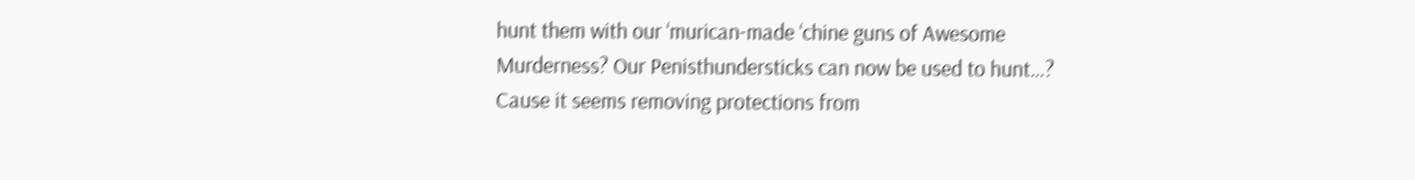hunt them with our ‘murican-made ‘chine guns of Awesome Murderness? Our Penisthundersticks can now be used to hunt…? Cause it seems removing protections from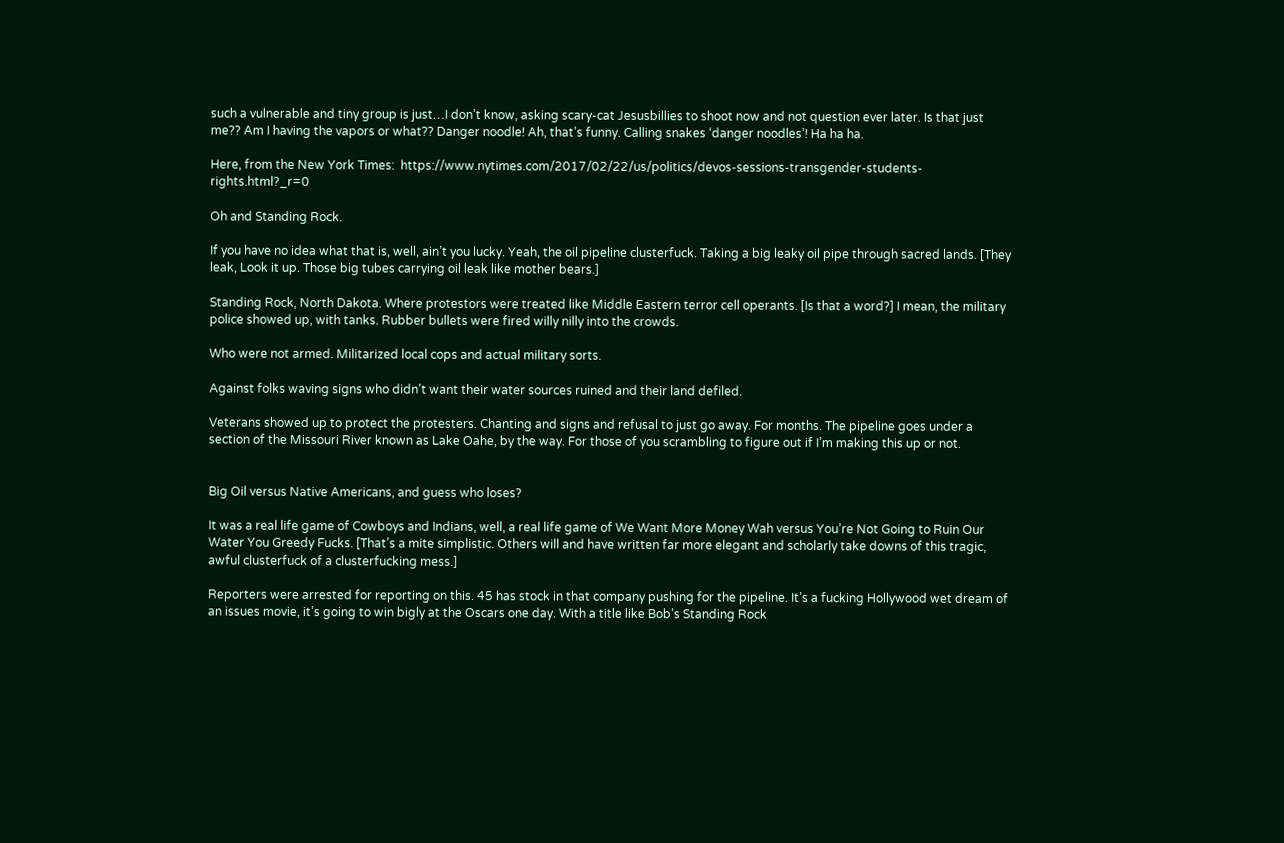such a vulnerable and tiny group is just…I don’t know, asking scary-cat Jesusbillies to shoot now and not question ever later. Is that just me?? Am I having the vapors or what?? Danger noodle! Ah, that’s funny. Calling snakes ‘danger noodles’! Ha ha ha.

Here, from the New York Times:  https://www.nytimes.com/2017/02/22/us/politics/devos-sessions-transgender-students-rights.html?_r=0

Oh and Standing Rock.

If you have no idea what that is, well, ain’t you lucky. Yeah, the oil pipeline clusterfuck. Taking a big leaky oil pipe through sacred lands. [They leak, Look it up. Those big tubes carrying oil leak like mother bears.]

Standing Rock, North Dakota. Where protestors were treated like Middle Eastern terror cell operants. [Is that a word?] I mean, the military police showed up, with tanks. Rubber bullets were fired willy nilly into the crowds.

Who were not armed. Militarized local cops and actual military sorts.

Against folks waving signs who didn’t want their water sources ruined and their land defiled.

Veterans showed up to protect the protesters. Chanting and signs and refusal to just go away. For months. The pipeline goes under a section of the Missouri River known as Lake Oahe, by the way. For those of you scrambling to figure out if I’m making this up or not.


Big Oil versus Native Americans, and guess who loses?

It was a real life game of Cowboys and Indians, well, a real life game of We Want More Money Wah versus You’re Not Going to Ruin Our Water You Greedy Fucks. [That’s a mite simplistic. Others will and have written far more elegant and scholarly take downs of this tragic, awful clusterfuck of a clusterfucking mess.]

Reporters were arrested for reporting on this. 45 has stock in that company pushing for the pipeline. It’s a fucking Hollywood wet dream of an issues movie, it’s going to win bigly at the Oscars one day. With a title like Bob’s Standing Rock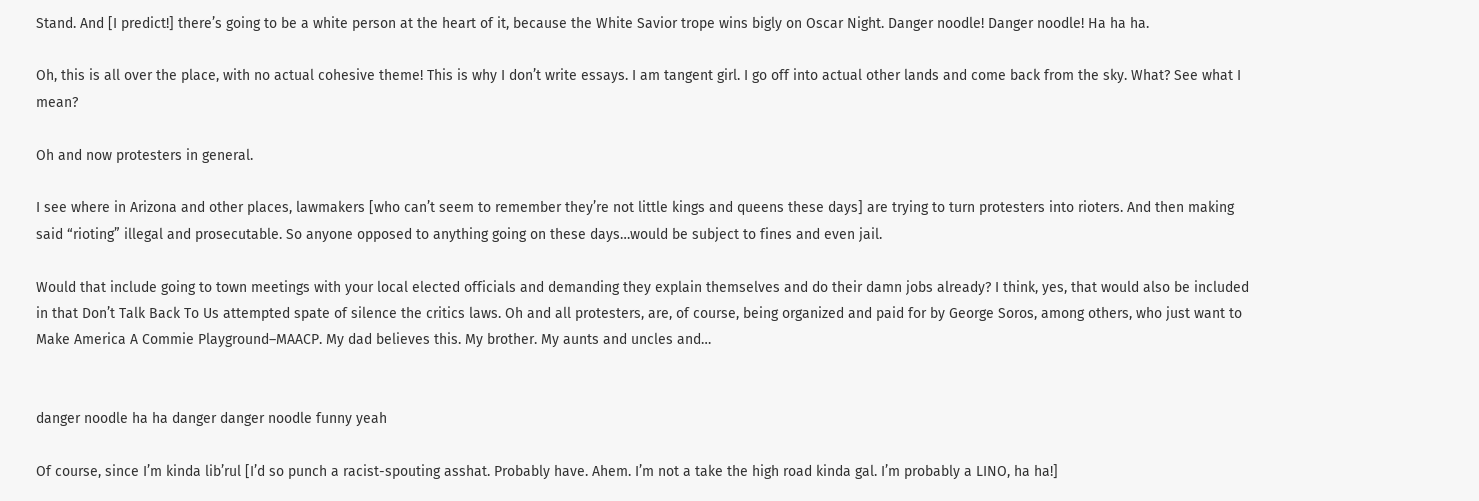Stand. And [I predict!] there’s going to be a white person at the heart of it, because the White Savior trope wins bigly on Oscar Night. Danger noodle! Danger noodle! Ha ha ha.

Oh, this is all over the place, with no actual cohesive theme! This is why I don’t write essays. I am tangent girl. I go off into actual other lands and come back from the sky. What? See what I mean?

Oh and now protesters in general.

I see where in Arizona and other places, lawmakers [who can’t seem to remember they’re not little kings and queens these days] are trying to turn protesters into rioters. And then making said “rioting” illegal and prosecutable. So anyone opposed to anything going on these days…would be subject to fines and even jail.

Would that include going to town meetings with your local elected officials and demanding they explain themselves and do their damn jobs already? I think, yes, that would also be included in that Don’t Talk Back To Us attempted spate of silence the critics laws. Oh and all protesters, are, of course, being organized and paid for by George Soros, among others, who just want to Make America A Commie Playground–MAACP. My dad believes this. My brother. My aunts and uncles and…


danger noodle ha ha danger danger noodle funny yeah

Of course, since I’m kinda lib’rul [I’d so punch a racist-spouting asshat. Probably have. Ahem. I’m not a take the high road kinda gal. I’m probably a LINO, ha ha!]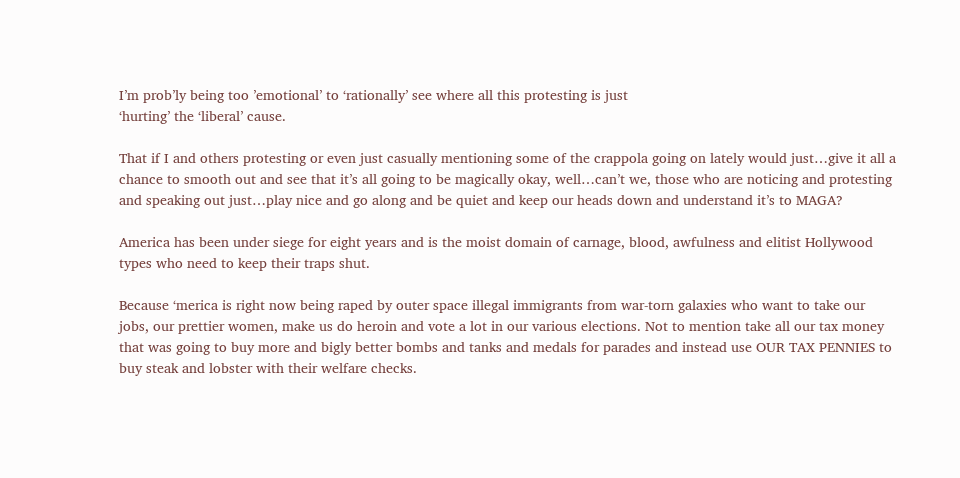I’m prob’ly being too ’emotional’ to ‘rationally’ see where all this protesting is just
‘hurting’ the ‘liberal’ cause.

That if I and others protesting or even just casually mentioning some of the crappola going on lately would just…give it all a chance to smooth out and see that it’s all going to be magically okay, well…can’t we, those who are noticing and protesting and speaking out just…play nice and go along and be quiet and keep our heads down and understand it’s to MAGA?

America has been under siege for eight years and is the moist domain of carnage, blood, awfulness and elitist Hollywood types who need to keep their traps shut.

Because ‘merica is right now being raped by outer space illegal immigrants from war-torn galaxies who want to take our jobs, our prettier women, make us do heroin and vote a lot in our various elections. Not to mention take all our tax money that was going to buy more and bigly better bombs and tanks and medals for parades and instead use OUR TAX PENNIES to buy steak and lobster with their welfare checks.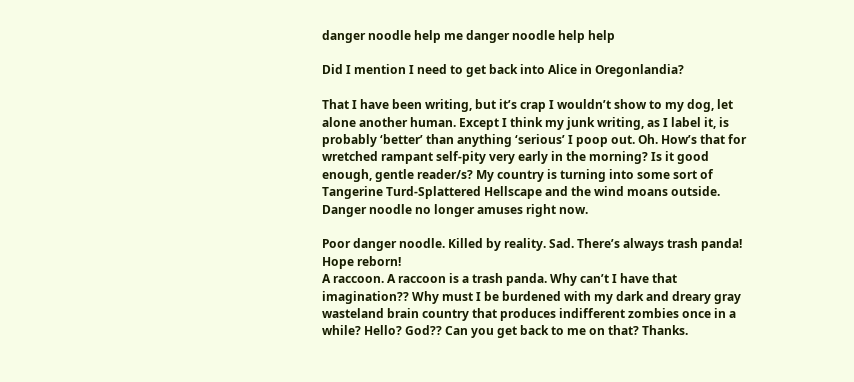danger noodle help me danger noodle help help

Did I mention I need to get back into Alice in Oregonlandia?

That I have been writing, but it’s crap I wouldn’t show to my dog, let alone another human. Except I think my junk writing, as I label it, is probably ‘better’ than anything ‘serious’ I poop out. Oh. How’s that for wretched rampant self-pity very early in the morning? Is it good enough, gentle reader/s? My country is turning into some sort of Tangerine Turd-Splattered Hellscape and the wind moans outside. Danger noodle no longer amuses right now.

Poor danger noodle. Killed by reality. Sad. There’s always trash panda! Hope reborn!
A raccoon. A raccoon is a trash panda. Why can’t I have that imagination?? Why must I be burdened with my dark and dreary gray wasteland brain country that produces indifferent zombies once in a while? Hello? God?? Can you get back to me on that? Thanks.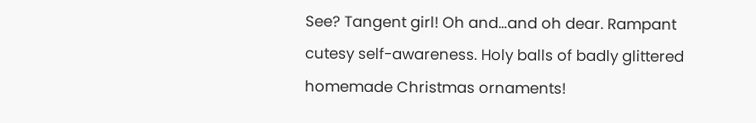See? Tangent girl! Oh and…and oh dear. Rampant cutesy self-awareness. Holy balls of badly glittered homemade Christmas ornaments!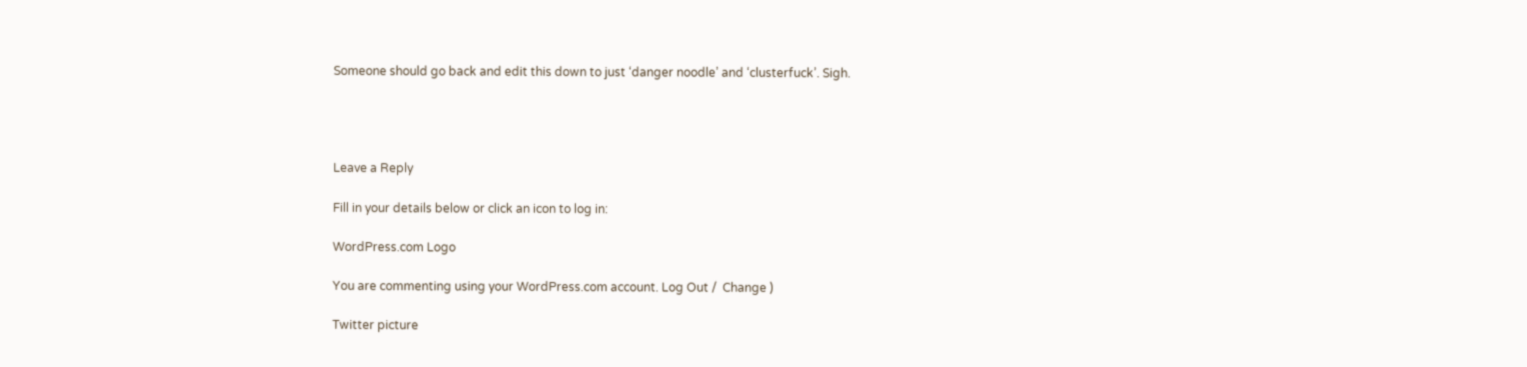Someone should go back and edit this down to just ‘danger noodle’ and ‘clusterfuck’. Sigh.




Leave a Reply

Fill in your details below or click an icon to log in:

WordPress.com Logo

You are commenting using your WordPress.com account. Log Out /  Change )

Twitter picture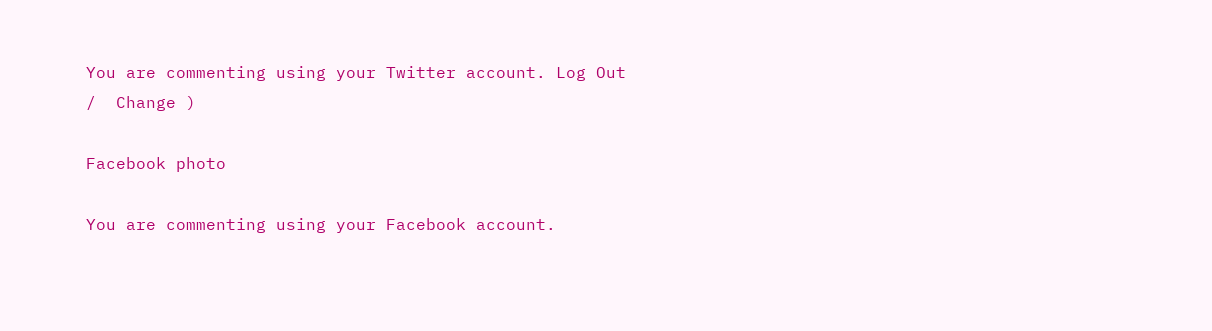You are commenting using your Twitter account. Log Out /  Change )

Facebook photo

You are commenting using your Facebook account.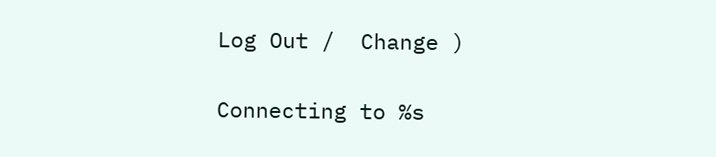Log Out /  Change )

Connecting to %s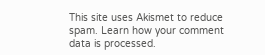This site uses Akismet to reduce spam. Learn how your comment data is processed.